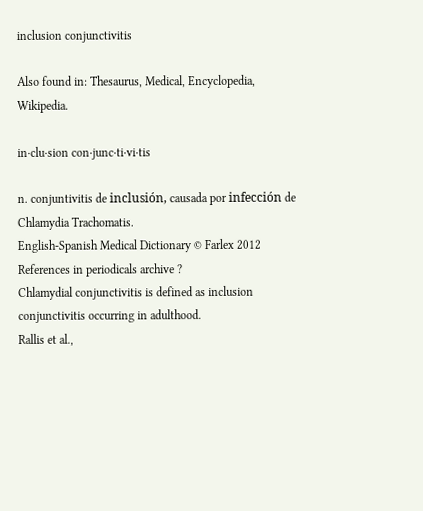inclusion conjunctivitis

Also found in: Thesaurus, Medical, Encyclopedia, Wikipedia.

in·clu·sion con·junc·ti·vi·tis

n. conjuntivitis de inclusión, causada por infección de Chlamydia Trachomatis.
English-Spanish Medical Dictionary © Farlex 2012
References in periodicals archive ?
Chlamydial conjunctivitis is defined as inclusion conjunctivitis occurring in adulthood.
Rallis et al.,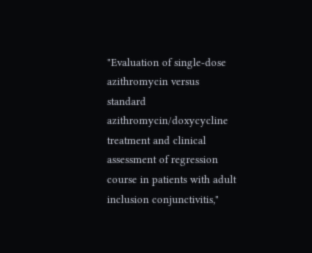"Evaluation of single-dose azithromycin versus standard azithromycin/doxycycline treatment and clinical assessment of regression course in patients with adult inclusion conjunctivitis,"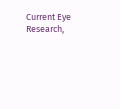Current Eye Research,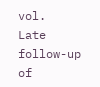vol.
Late follow-up of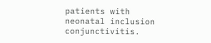patients with neonatal inclusion conjunctivitis.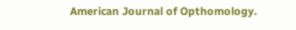American Journal of Opthomology.